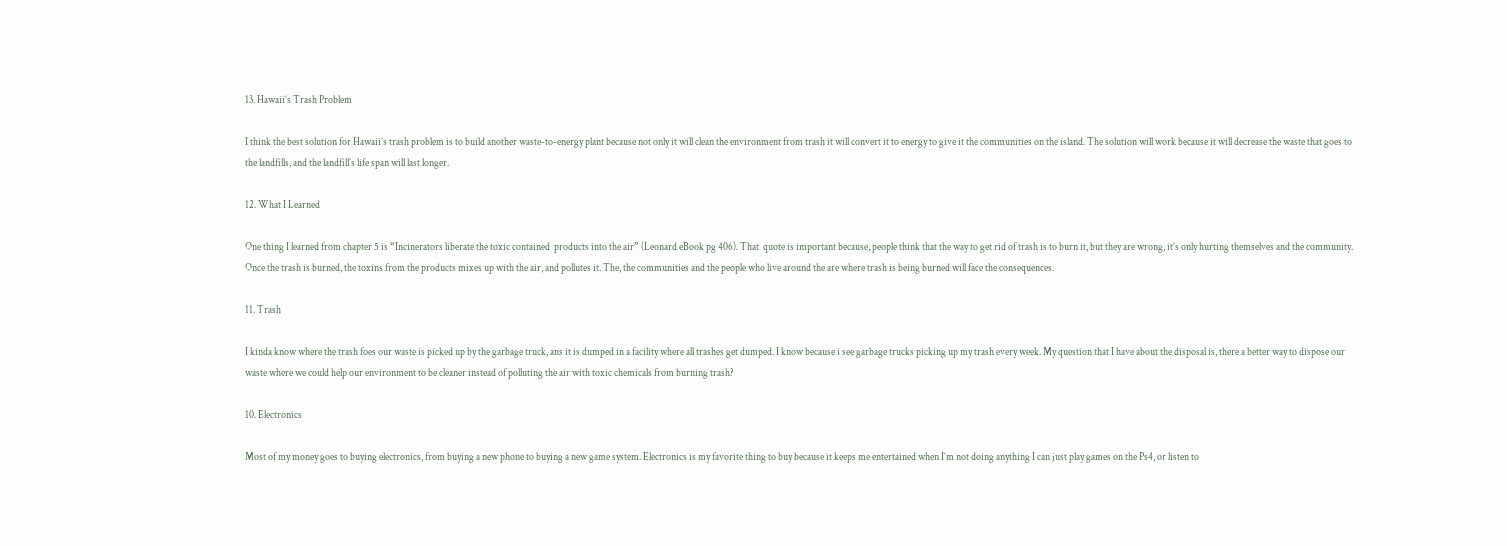13. Hawaii’s Trash Problem

I think the best solution for Hawaii’s trash problem is to build another waste-to-energy plant because not only it will clean the environment from trash it will convert it to energy to give it the communities on the island. The solution will work because it will decrease the waste that goes to the landfills, and the landfill’s life span will last longer.

12. What I Learned

One thing I learned from chapter 5 is “Incinerators liberate the toxic contained  products into the air” (Leonard eBook pg 406). That  quote is important because, people think that the way to get rid of trash is to burn it, but they are wrong, it’s only hurting themselves and the community. Once the trash is burned, the toxins from the products mixes up with the air, and pollutes it. The, the communities and the people who live around the are where trash is being burned will face the consequences.

11. Trash

I kinda know where the trash foes our waste is picked up by the garbage truck, ans it is dumped in a facility where all trashes get dumped. I know because i see garbage trucks picking up my trash every week. My question that I have about the disposal is, there a better way to dispose our waste where we could help our environment to be cleaner instead of polluting the air with toxic chemicals from burning trash?

10. Electronics

Most of my money goes to buying electronics, from buying a new phone to buying a new game system. Electronics is my favorite thing to buy because it keeps me entertained when I’m not doing anything I can just play games on the Ps4, or listen to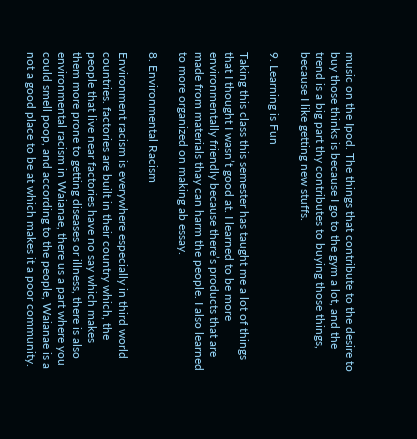music on the Ipod. The things that contribute to the desire to buy those thinks is because I go to the gym a lot, and the trend is a big part thy contributes to buying those things, because I like getting new stuffs.

9. Learning is Fun

Taking this class this semester has taught me a lot of things that I thought I wasn’t good at. I learned to be more environmentally friendly because there’s products that are made from materials thay can harm the people. I also learned to more organized on making ab essay.

8. Environmental Racism

Environment racism is everywhere especially in third world countries. factories are built in their country which, the people that live near factories have no say which makes them more prone to getting diseases or illness, there is also environmental racism in Waianae, there us a part where you could smell poop, and according to the people, Waianae is a not a good place to be at which makes it a poor community.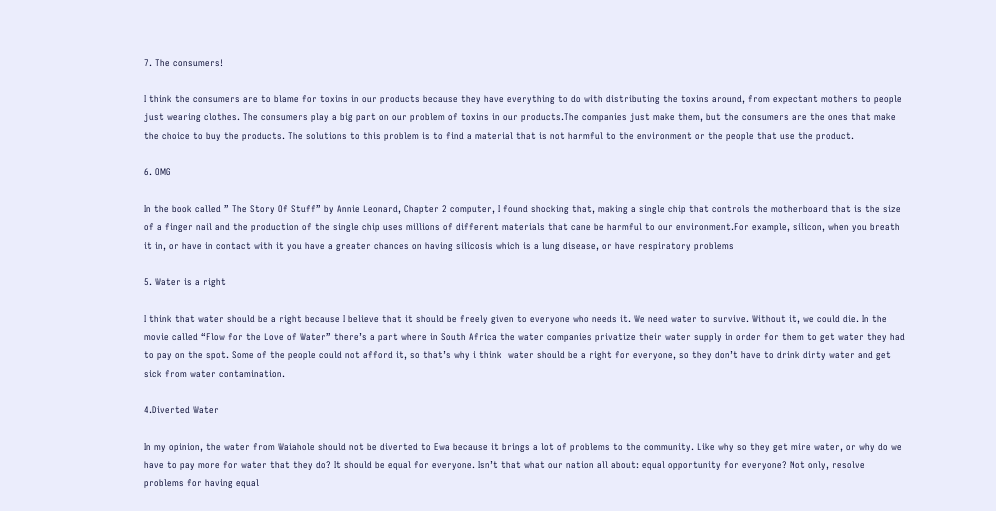7. The consumers!

I think the consumers are to blame for toxins in our products because they have everything to do with distributing the toxins around, from expectant mothers to people just wearing clothes. The consumers play a big part on our problem of toxins in our products.The companies just make them, but the consumers are the ones that make the choice to buy the products. The solutions to this problem is to find a material that is not harmful to the environment or the people that use the product.

6. OMG

In the book called ” The Story Of Stuff” by Annie Leonard, Chapter 2 computer, I found shocking that, making a single chip that controls the motherboard that is the size of a finger nail and the production of the single chip uses millions of different materials that cane be harmful to our environment.For example, silicon, when you breath it in, or have in contact with it you have a greater chances on having silicosis which is a lung disease, or have respiratory problems

5. Water is a right

I think that water should be a right because I believe that it should be freely given to everyone who needs it. We need water to survive. Without it, we could die. In the movie called “Flow for the Love of Water” there’s a part where in South Africa the water companies privatize their water supply in order for them to get water they had to pay on the spot. Some of the people could not afford it, so that’s why i think  water should be a right for everyone, so they don’t have to drink dirty water and get sick from water contamination.

4.Diverted Water

In my opinion, the water from Waiahole should not be diverted to Ewa because it brings a lot of problems to the community. Like why so they get mire water, or why do we have to pay more for water that they do? It should be equal for everyone. Isn’t that what our nation all about: equal opportunity for everyone? Not only, resolve problems for having equal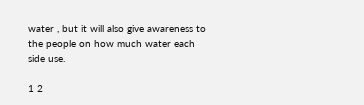water , but it will also give awareness to the people on how much water each side use.

1 2